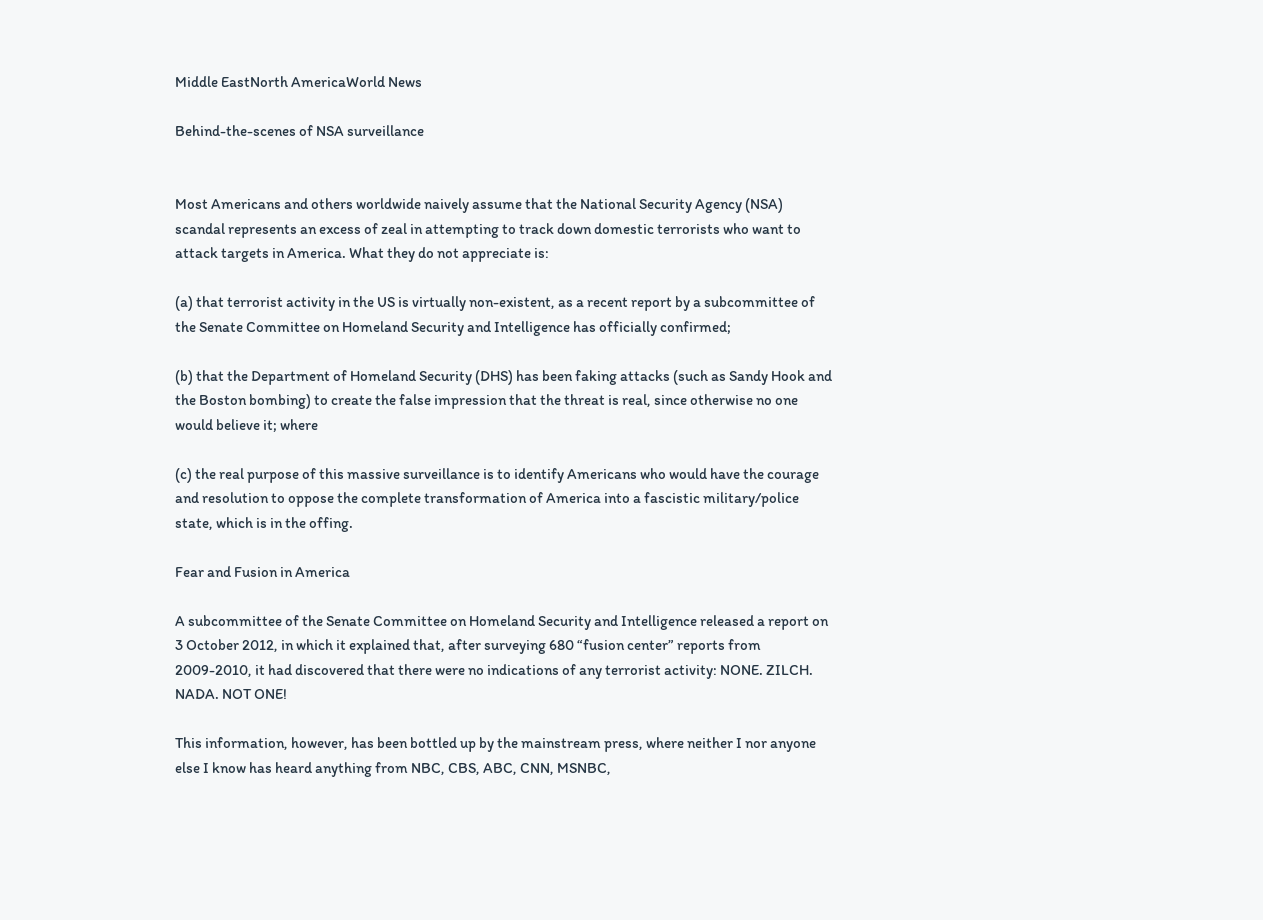Middle EastNorth AmericaWorld News

Behind-the-scenes of NSA surveillance


Most Americans and others worldwide naively assume that the National Security Agency (NSA) scandal represents an excess of zeal in attempting to track down domestic terrorists who want to attack targets in America. What they do not appreciate is:

(a) that terrorist activity in the US is virtually non-existent, as a recent report by a subcommittee of the Senate Committee on Homeland Security and Intelligence has officially confirmed;

(b) that the Department of Homeland Security (DHS) has been faking attacks (such as Sandy Hook and the Boston bombing) to create the false impression that the threat is real, since otherwise no one would believe it; where

(c) the real purpose of this massive surveillance is to identify Americans who would have the courage and resolution to oppose the complete transformation of America into a fascistic military/police state, which is in the offing.

Fear and Fusion in America

A subcommittee of the Senate Committee on Homeland Security and Intelligence released a report on 3 October 2012, in which it explained that, after surveying 680 “fusion center” reports from 2009-2010, it had discovered that there were no indications of any terrorist activity: NONE. ZILCH. NADA. NOT ONE!

This information, however, has been bottled up by the mainstream press, where neither I nor anyone else I know has heard anything from NBC, CBS, ABC, CNN, MSNBC,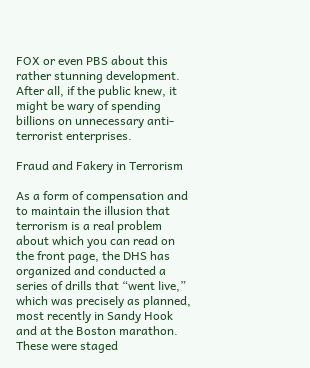FOX or even PBS about this rather stunning development. After all, if the public knew, it might be wary of spending billions on unnecessary anti-terrorist enterprises.

Fraud and Fakery in Terrorism

As a form of compensation and to maintain the illusion that terrorism is a real problem about which you can read on the front page, the DHS has organized and conducted a series of drills that “went live,” which was precisely as planned, most recently in Sandy Hook and at the Boston marathon. These were staged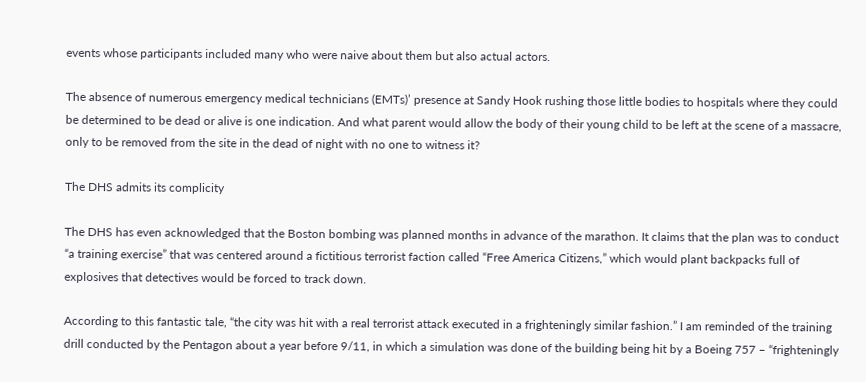events whose participants included many who were naive about them but also actual actors.

The absence of numerous emergency medical technicians (EMTs)’ presence at Sandy Hook rushing those little bodies to hospitals where they could be determined to be dead or alive is one indication. And what parent would allow the body of their young child to be left at the scene of a massacre, only to be removed from the site in the dead of night with no one to witness it?

The DHS admits its complicity

The DHS has even acknowledged that the Boston bombing was planned months in advance of the marathon. It claims that the plan was to conduct “a training exercise” that was centered around a fictitious terrorist faction called “Free America Citizens,” which would plant backpacks full of explosives that detectives would be forced to track down.

According to this fantastic tale, “the city was hit with a real terrorist attack executed in a frighteningly similar fashion.” I am reminded of the training drill conducted by the Pentagon about a year before 9/11, in which a simulation was done of the building being hit by a Boeing 757 – “frighteningly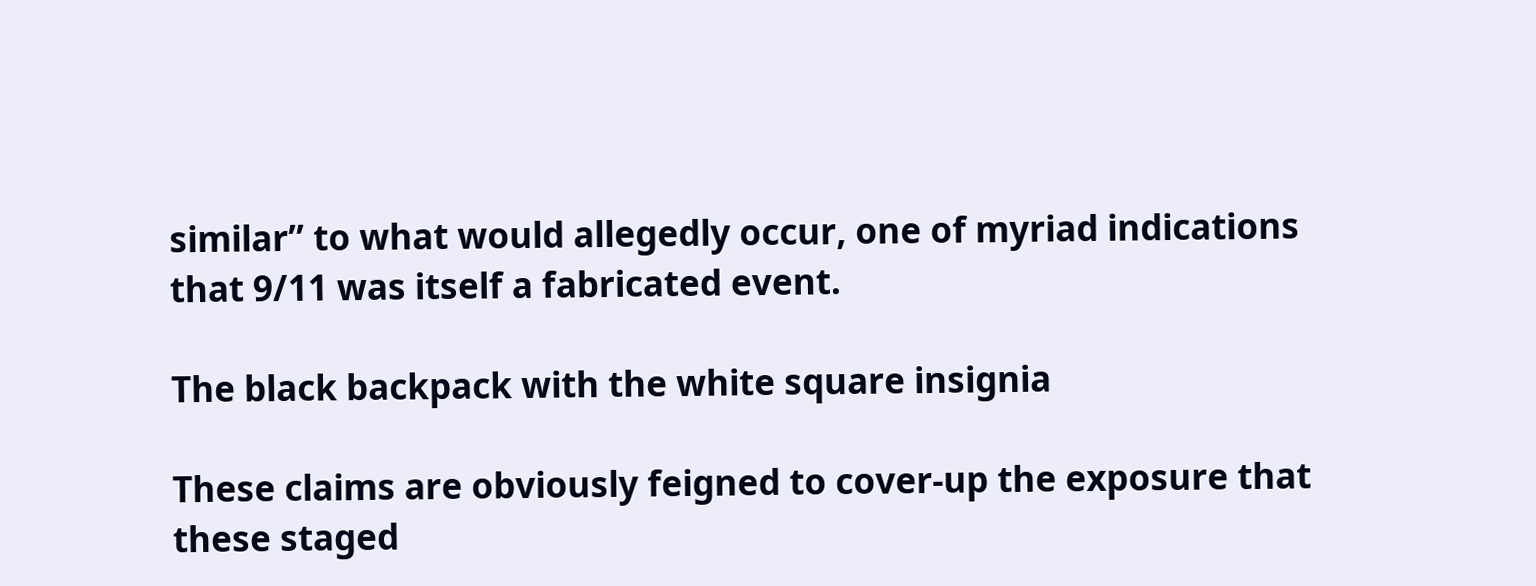similar” to what would allegedly occur, one of myriad indications that 9/11 was itself a fabricated event.

The black backpack with the white square insignia

These claims are obviously feigned to cover-up the exposure that these staged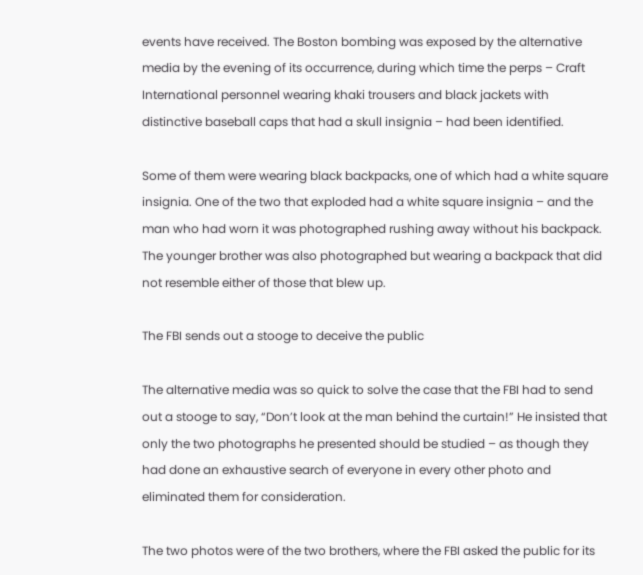events have received. The Boston bombing was exposed by the alternative media by the evening of its occurrence, during which time the perps – Craft International personnel wearing khaki trousers and black jackets with distinctive baseball caps that had a skull insignia – had been identified.

Some of them were wearing black backpacks, one of which had a white square insignia. One of the two that exploded had a white square insignia – and the man who had worn it was photographed rushing away without his backpack. The younger brother was also photographed but wearing a backpack that did not resemble either of those that blew up.

The FBI sends out a stooge to deceive the public

The alternative media was so quick to solve the case that the FBI had to send out a stooge to say, “Don’t look at the man behind the curtain!” He insisted that only the two photographs he presented should be studied – as though they had done an exhaustive search of everyone in every other photo and eliminated them for consideration.

The two photos were of the two brothers, where the FBI asked the public for its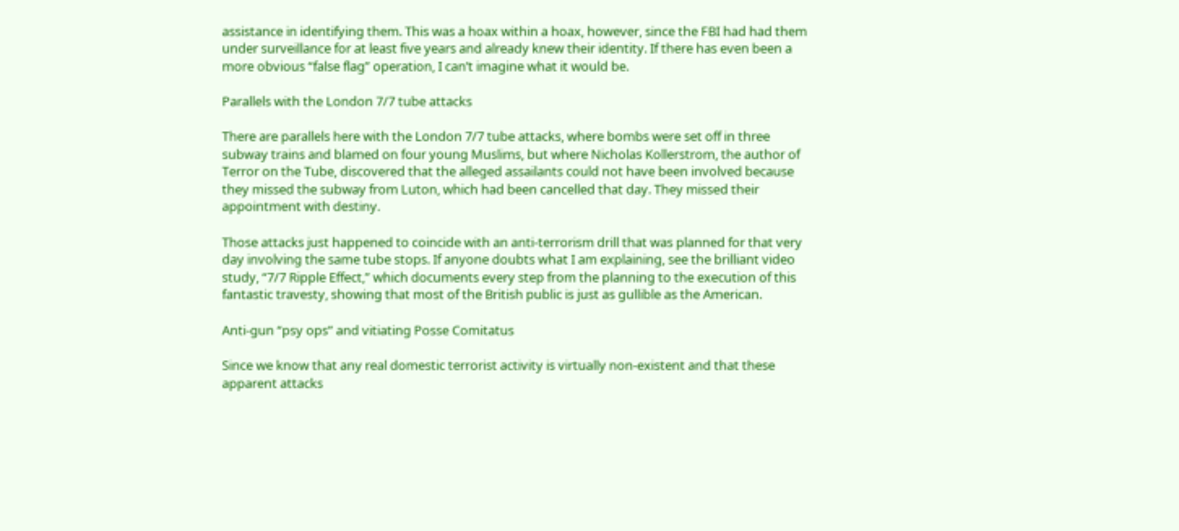assistance in identifying them. This was a hoax within a hoax, however, since the FBI had had them under surveillance for at least five years and already knew their identity. If there has even been a more obvious “false flag” operation, I can’t imagine what it would be.

Parallels with the London 7/7 tube attacks

There are parallels here with the London 7/7 tube attacks, where bombs were set off in three subway trains and blamed on four young Muslims, but where Nicholas Kollerstrom, the author of Terror on the Tube, discovered that the alleged assailants could not have been involved because they missed the subway from Luton, which had been cancelled that day. They missed their appointment with destiny.

Those attacks just happened to coincide with an anti-terrorism drill that was planned for that very day involving the same tube stops. If anyone doubts what I am explaining, see the brilliant video study, “7/7 Ripple Effect,” which documents every step from the planning to the execution of this fantastic travesty, showing that most of the British public is just as gullible as the American.

Anti-gun “psy ops” and vitiating Posse Comitatus

Since we know that any real domestic terrorist activity is virtually non-existent and that these apparent attacks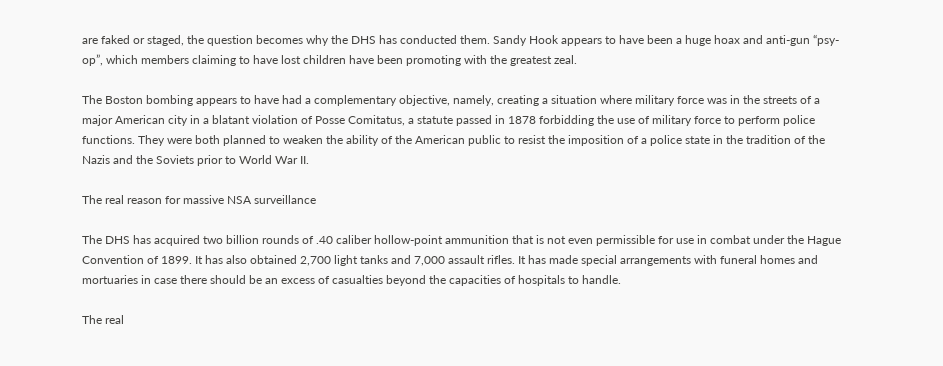are faked or staged, the question becomes why the DHS has conducted them. Sandy Hook appears to have been a huge hoax and anti-gun “psy-op”, which members claiming to have lost children have been promoting with the greatest zeal.

The Boston bombing appears to have had a complementary objective, namely, creating a situation where military force was in the streets of a major American city in a blatant violation of Posse Comitatus, a statute passed in 1878 forbidding the use of military force to perform police functions. They were both planned to weaken the ability of the American public to resist the imposition of a police state in the tradition of the Nazis and the Soviets prior to World War II.

The real reason for massive NSA surveillance

The DHS has acquired two billion rounds of .40 caliber hollow-point ammunition that is not even permissible for use in combat under the Hague Convention of 1899. It has also obtained 2,700 light tanks and 7,000 assault rifles. It has made special arrangements with funeral homes and mortuaries in case there should be an excess of casualties beyond the capacities of hospitals to handle.

The real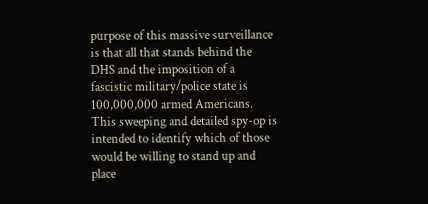purpose of this massive surveillance is that all that stands behind the DHS and the imposition of a fascistic military/police state is 100,000,000 armed Americans. This sweeping and detailed spy-op is intended to identify which of those would be willing to stand up and place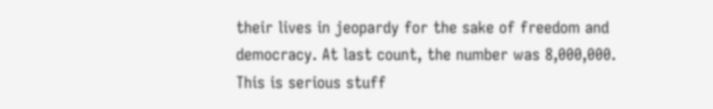their lives in jeopardy for the sake of freedom and democracy. At last count, the number was 8,000,000. This is serious stuff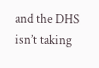and the DHS isn’t taking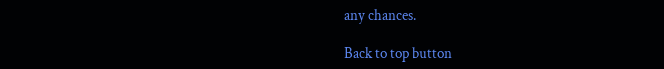any chances.

Back to top button